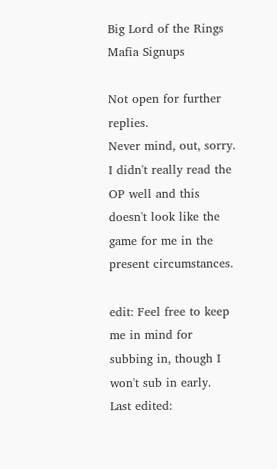Big Lord of the Rings Mafia Signups

Not open for further replies.
Never mind, out, sorry. I didn't really read the OP well and this doesn't look like the game for me in the present circumstances.

edit: Feel free to keep me in mind for subbing in, though I won't sub in early.
Last edited: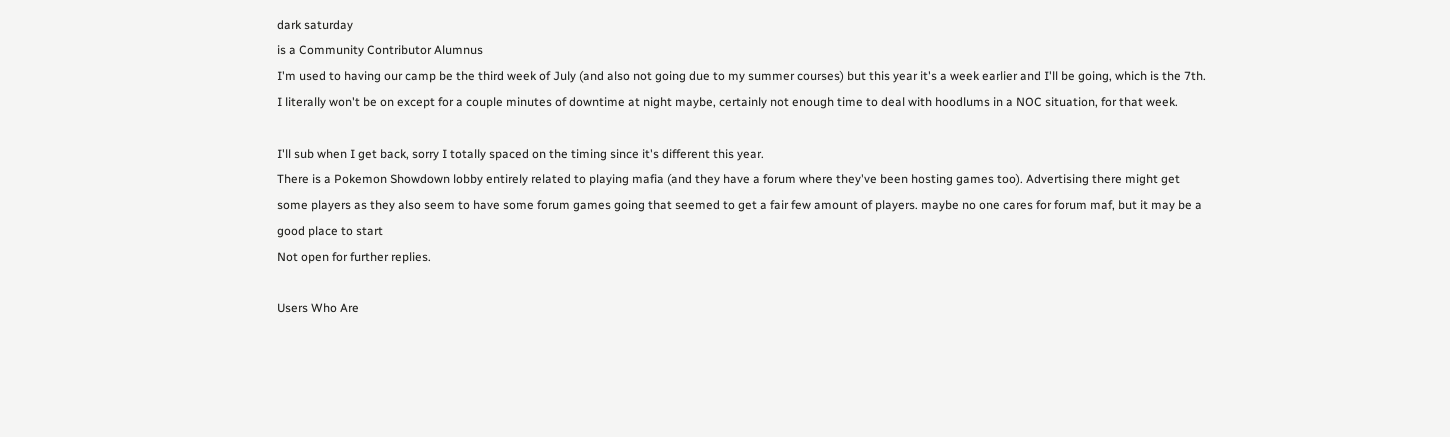dark saturday
is a Community Contributor Alumnus
I'm used to having our camp be the third week of July (and also not going due to my summer courses) but this year it's a week earlier and I'll be going, which is the 7th. I literally won't be on except for a couple minutes of downtime at night maybe, certainly not enough time to deal with hoodlums in a NOC situation, for that week.

I'll sub when I get back, sorry I totally spaced on the timing since it's different this year.
There is a Pokemon Showdown lobby entirely related to playing mafia (and they have a forum where they've been hosting games too). Advertising there might get some players as they also seem to have some forum games going that seemed to get a fair few amount of players. maybe no one cares for forum maf, but it may be a good place to start
Not open for further replies.

Users Who Are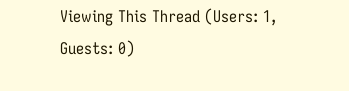Viewing This Thread (Users: 1, Guests: 0)